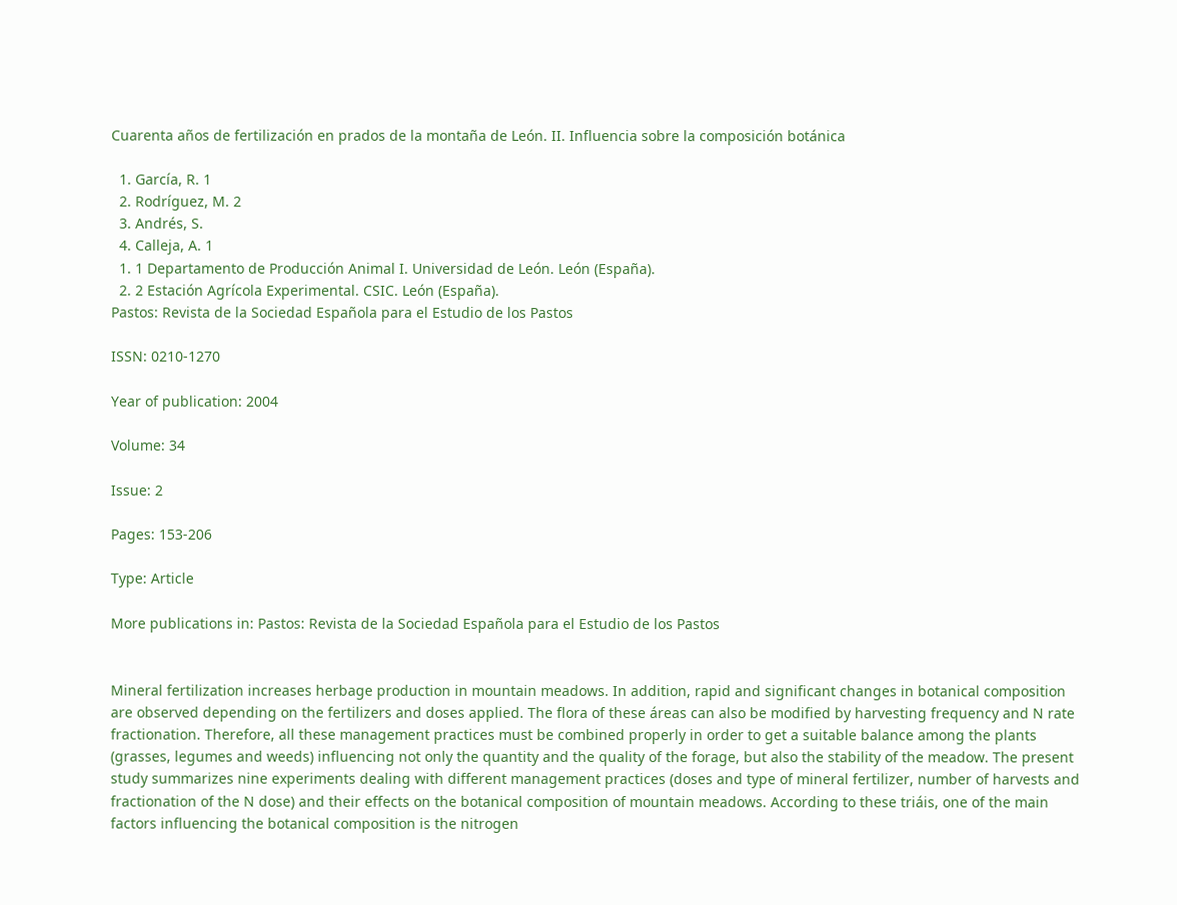Cuarenta años de fertilización en prados de la montaña de León. II. Influencia sobre la composición botánica

  1. García, R. 1
  2. Rodríguez, M. 2
  3. Andrés, S.
  4. Calleja, A. 1
  1. 1 Departamento de Producción Animal I. Universidad de León. León (España).
  2. 2 Estación Agrícola Experimental. CSIC. León (España).
Pastos: Revista de la Sociedad Española para el Estudio de los Pastos

ISSN: 0210-1270

Year of publication: 2004

Volume: 34

Issue: 2

Pages: 153-206

Type: Article

More publications in: Pastos: Revista de la Sociedad Española para el Estudio de los Pastos


Mineral fertilization increases herbage production in mountain meadows. In addition, rapid and significant changes in botanical composition are observed depending on the fertilizers and doses applied. The flora of these áreas can also be modified by harvesting frequency and N rate fractionation. Therefore, all these management practices must be combined properly in order to get a suitable balance among the plants (grasses, legumes and weeds) influencing not only the quantity and the quality of the forage, but also the stability of the meadow. The present study summarizes nine experiments dealing with different management practices (doses and type of mineral fertilizer, number of harvests and fractionation of the N dose) and their effects on the botanical composition of mountain meadows. According to these triáis, one of the main factors influencing the botanical composition is the nitrogen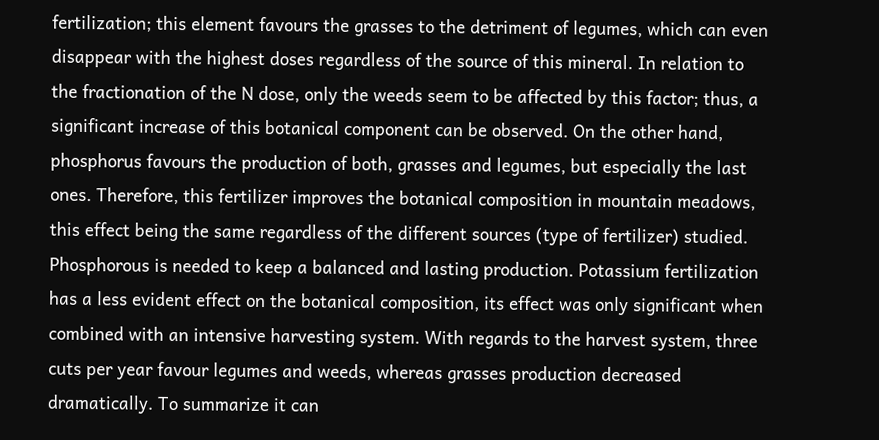fertilization; this element favours the grasses to the detriment of legumes, which can even disappear with the highest doses regardless of the source of this mineral. In relation to the fractionation of the N dose, only the weeds seem to be affected by this factor; thus, a significant increase of this botanical component can be observed. On the other hand, phosphorus favours the production of both, grasses and legumes, but especially the last ones. Therefore, this fertilizer improves the botanical composition in mountain meadows, this effect being the same regardless of the different sources (type of fertilizer) studied. Phosphorous is needed to keep a balanced and lasting production. Potassium fertilization has a less evident effect on the botanical composition, its effect was only significant when combined with an intensive harvesting system. With regards to the harvest system, three cuts per year favour legumes and weeds, whereas grasses production decreased dramatically. To summarize it can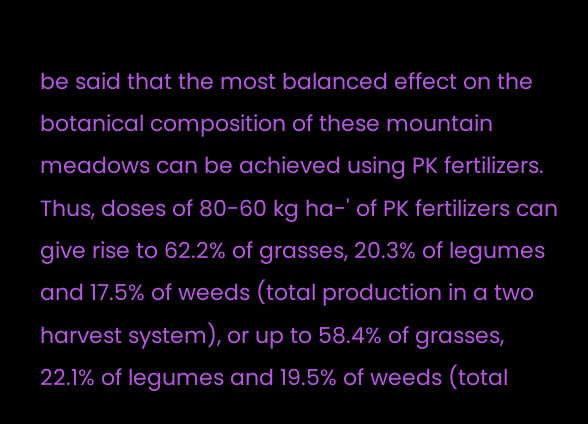be said that the most balanced effect on the botanical composition of these mountain meadows can be achieved using PK fertilizers. Thus, doses of 80-60 kg ha-' of PK fertilizers can give rise to 62.2% of grasses, 20.3% of legumes and 17.5% of weeds (total production in a two harvest system), or up to 58.4% of grasses, 22.1% of legumes and 19.5% of weeds (total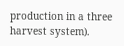production in a three harvest system).